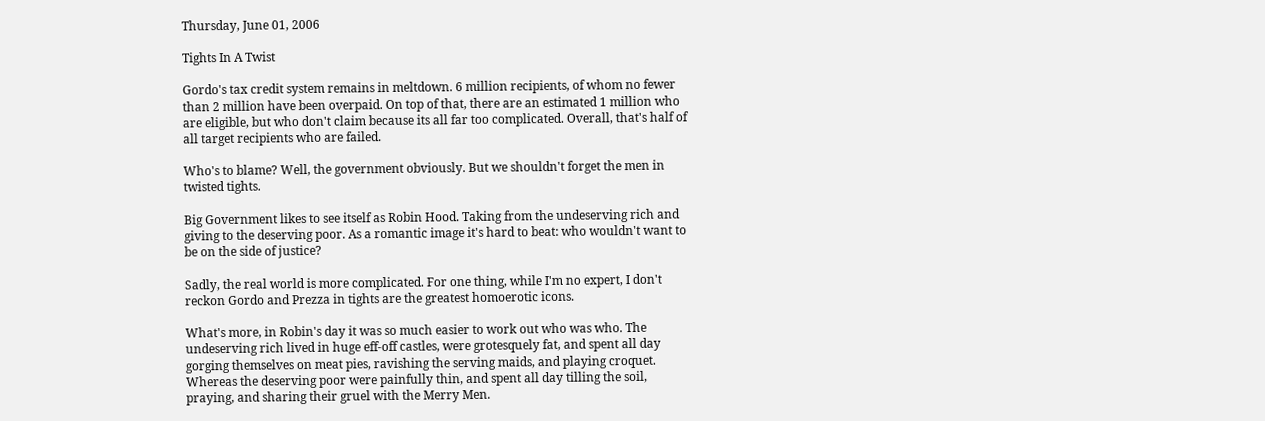Thursday, June 01, 2006

Tights In A Twist

Gordo's tax credit system remains in meltdown. 6 million recipients, of whom no fewer than 2 million have been overpaid. On top of that, there are an estimated 1 million who are eligible, but who don't claim because its all far too complicated. Overall, that's half of all target recipients who are failed.

Who's to blame? Well, the government obviously. But we shouldn't forget the men in twisted tights.

Big Government likes to see itself as Robin Hood. Taking from the undeserving rich and giving to the deserving poor. As a romantic image it's hard to beat: who wouldn't want to be on the side of justice?

Sadly, the real world is more complicated. For one thing, while I'm no expert, I don't reckon Gordo and Prezza in tights are the greatest homoerotic icons.

What's more, in Robin's day it was so much easier to work out who was who. The undeserving rich lived in huge eff-off castles, were grotesquely fat, and spent all day gorging themselves on meat pies, ravishing the serving maids, and playing croquet. Whereas the deserving poor were painfully thin, and spent all day tilling the soil, praying, and sharing their gruel with the Merry Men.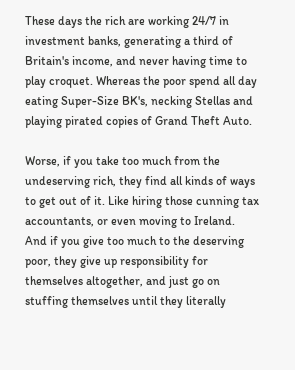These days the rich are working 24/7 in investment banks, generating a third of Britain's income, and never having time to play croquet. Whereas the poor spend all day eating Super-Size BK's, necking Stellas and playing pirated copies of Grand Theft Auto.

Worse, if you take too much from the undeserving rich, they find all kinds of ways to get out of it. Like hiring those cunning tax accountants, or even moving to Ireland. And if you give too much to the deserving poor, they give up responsibility for themselves altogether, and just go on stuffing themselves until they literally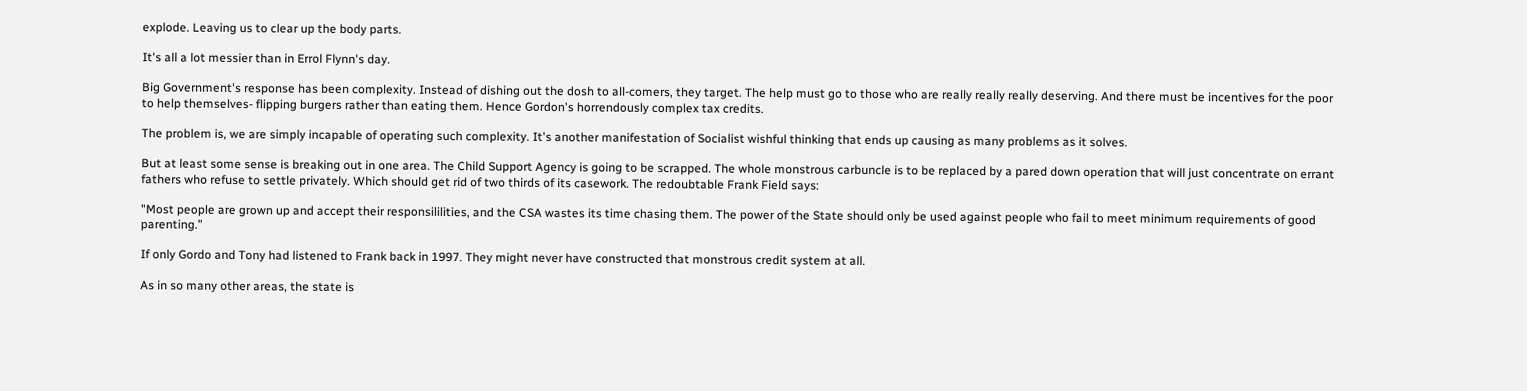explode. Leaving us to clear up the body parts.

It's all a lot messier than in Errol Flynn's day.

Big Government's response has been complexity. Instead of dishing out the dosh to all-comers, they target. The help must go to those who are really really really deserving. And there must be incentives for the poor to help themselves- flipping burgers rather than eating them. Hence Gordon's horrendously complex tax credits.

The problem is, we are simply incapable of operating such complexity. It's another manifestation of Socialist wishful thinking that ends up causing as many problems as it solves.

But at least some sense is breaking out in one area. The Child Support Agency is going to be scrapped. The whole monstrous carbuncle is to be replaced by a pared down operation that will just concentrate on errant fathers who refuse to settle privately. Which should get rid of two thirds of its casework. The redoubtable Frank Field says:

"Most people are grown up and accept their responsililities, and the CSA wastes its time chasing them. The power of the State should only be used against people who fail to meet minimum requirements of good parenting.”

If only Gordo and Tony had listened to Frank back in 1997. They might never have constructed that monstrous credit system at all.

As in so many other areas, the state is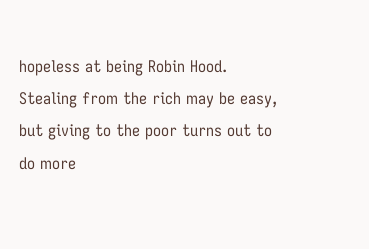hopeless at being Robin Hood. Stealing from the rich may be easy, but giving to the poor turns out to do more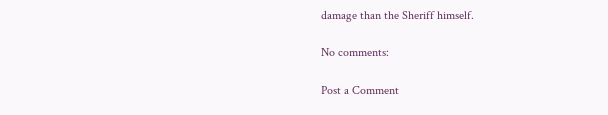damage than the Sheriff himself.

No comments:

Post a Comment